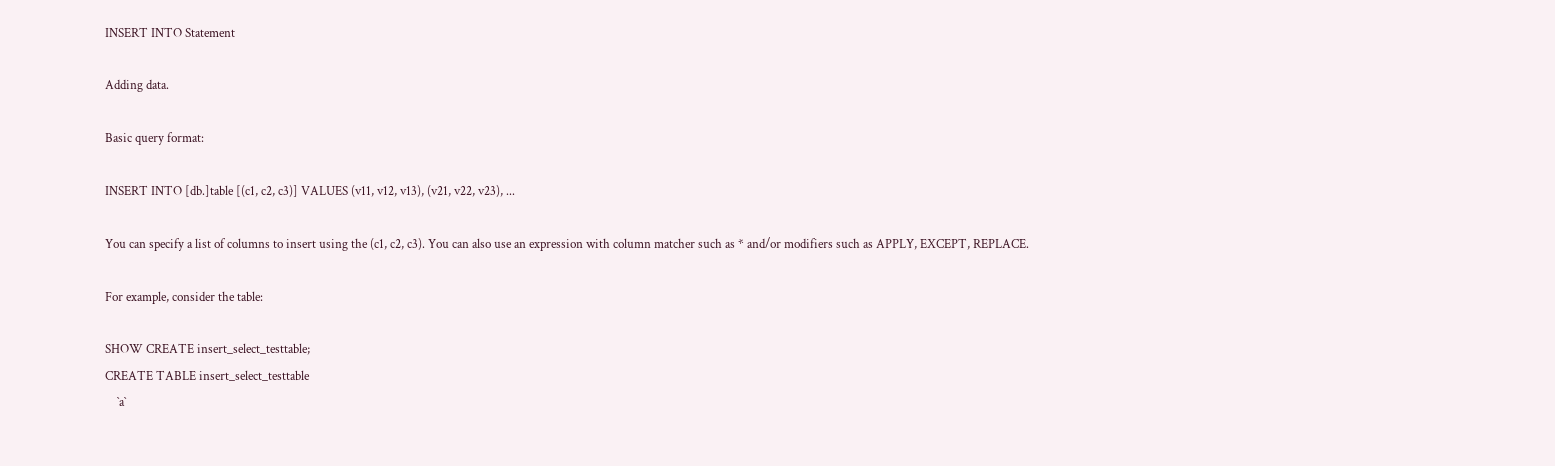INSERT INTO Statement

Adding data.

Basic query format:

INSERT INTO [db.]table [(c1, c2, c3)] VALUES (v11, v12, v13), (v21, v22, v23), ...

You can specify a list of columns to insert using the (c1, c2, c3). You can also use an expression with column matcher such as * and/or modifiers such as APPLY, EXCEPT, REPLACE.

For example, consider the table:

SHOW CREATE insert_select_testtable;
CREATE TABLE insert_select_testtable
    `a`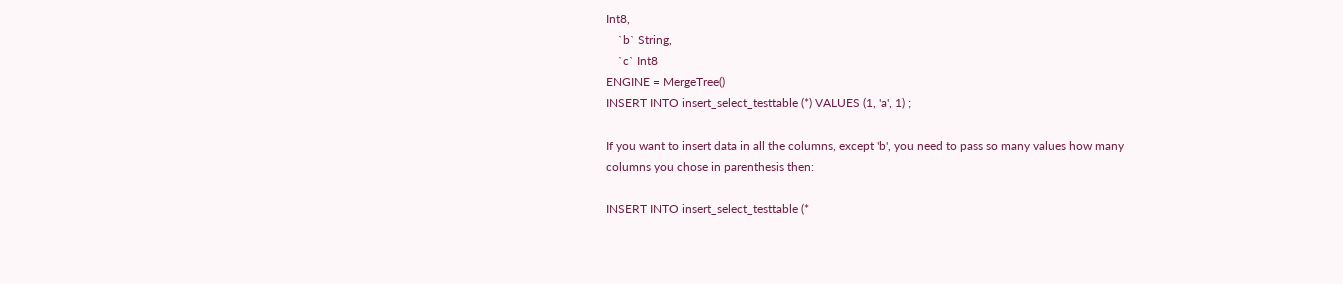Int8,
    `b` String,
    `c` Int8
ENGINE = MergeTree()
INSERT INTO insert_select_testtable (*) VALUES (1, 'a', 1) ;

If you want to insert data in all the columns, except 'b', you need to pass so many values how many columns you chose in parenthesis then:

INSERT INTO insert_select_testtable (*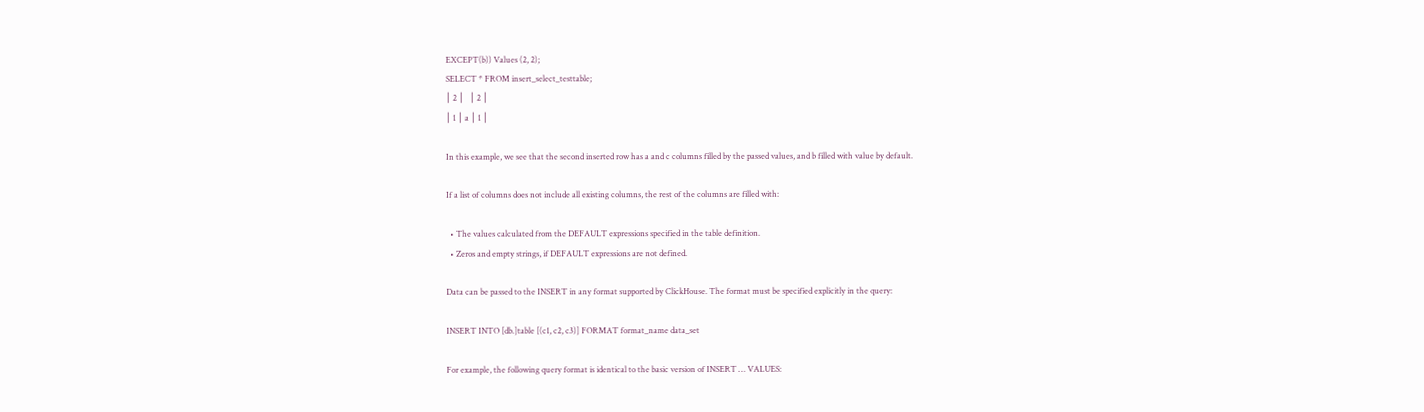EXCEPT(b)) Values (2, 2);
SELECT * FROM insert_select_testtable;
│ 2 │   │ 2 │
│ 1 │ a │ 1 │

In this example, we see that the second inserted row has a and c columns filled by the passed values, and b filled with value by default.

If a list of columns does not include all existing columns, the rest of the columns are filled with:

  • The values calculated from the DEFAULT expressions specified in the table definition.
  • Zeros and empty strings, if DEFAULT expressions are not defined.

Data can be passed to the INSERT in any format supported by ClickHouse. The format must be specified explicitly in the query:

INSERT INTO [db.]table [(c1, c2, c3)] FORMAT format_name data_set

For example, the following query format is identical to the basic version of INSERT … VALUES: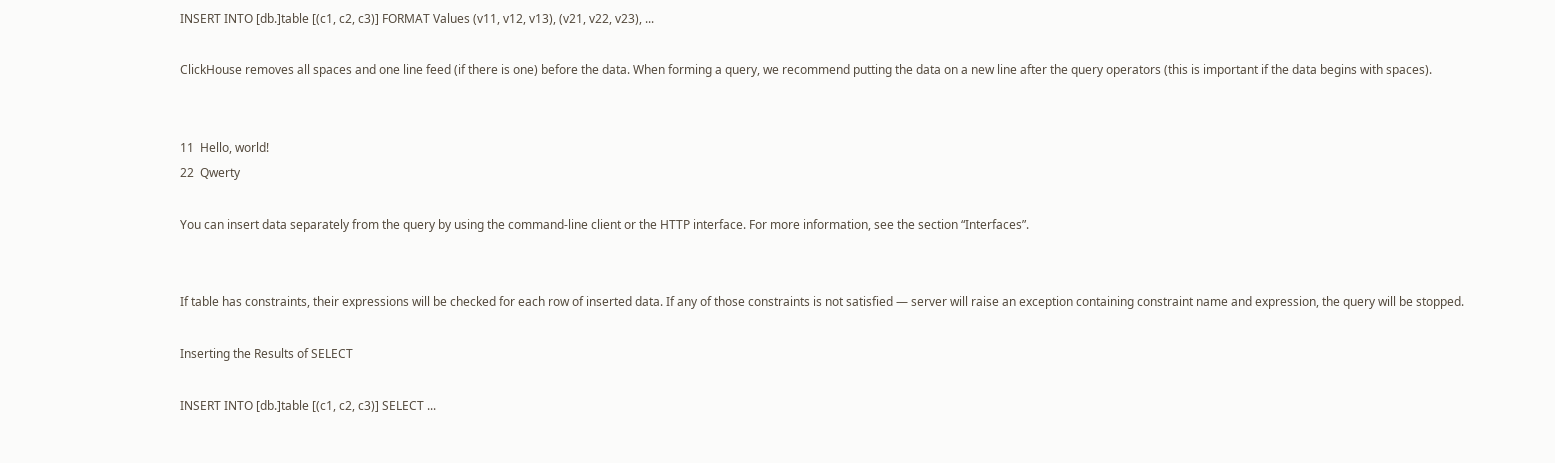INSERT INTO [db.]table [(c1, c2, c3)] FORMAT Values (v11, v12, v13), (v21, v22, v23), ...

ClickHouse removes all spaces and one line feed (if there is one) before the data. When forming a query, we recommend putting the data on a new line after the query operators (this is important if the data begins with spaces).


11  Hello, world!
22  Qwerty

You can insert data separately from the query by using the command-line client or the HTTP interface. For more information, see the section “Interfaces”.


If table has constraints, their expressions will be checked for each row of inserted data. If any of those constraints is not satisfied — server will raise an exception containing constraint name and expression, the query will be stopped.

Inserting the Results of SELECT

INSERT INTO [db.]table [(c1, c2, c3)] SELECT ...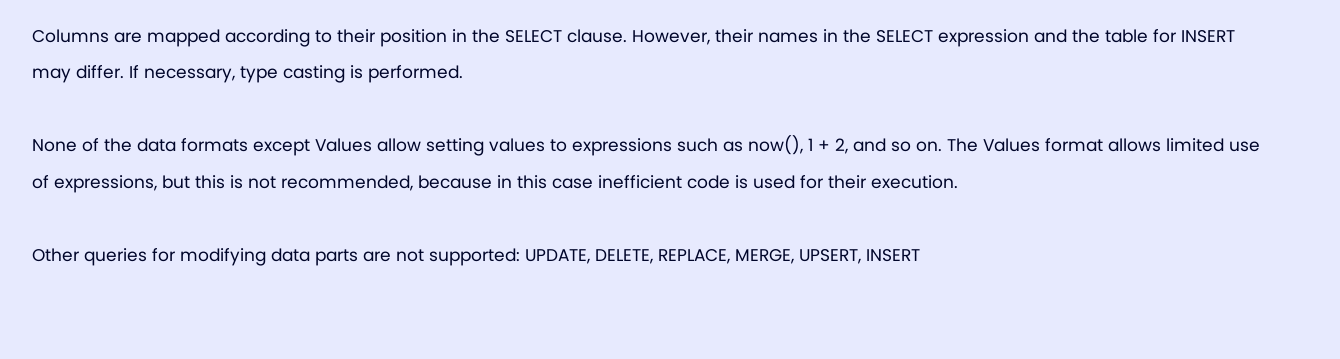Columns are mapped according to their position in the SELECT clause. However, their names in the SELECT expression and the table for INSERT may differ. If necessary, type casting is performed.

None of the data formats except Values allow setting values to expressions such as now(), 1 + 2, and so on. The Values format allows limited use of expressions, but this is not recommended, because in this case inefficient code is used for their execution.

Other queries for modifying data parts are not supported: UPDATE, DELETE, REPLACE, MERGE, UPSERT, INSERT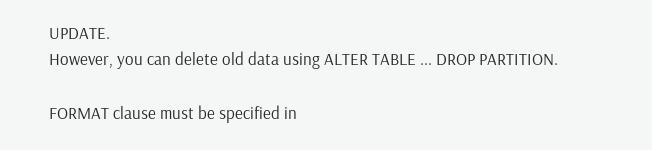UPDATE.
However, you can delete old data using ALTER TABLE ... DROP PARTITION.

FORMAT clause must be specified in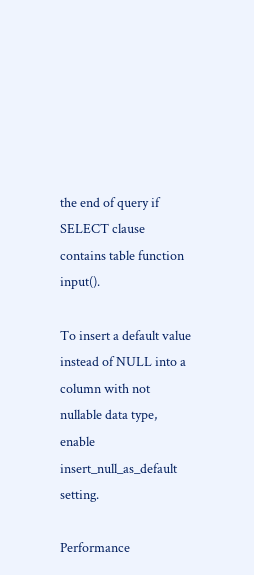the end of query if SELECT clause contains table function input().

To insert a default value instead of NULL into a column with not nullable data type, enable insert_null_as_default setting.

Performance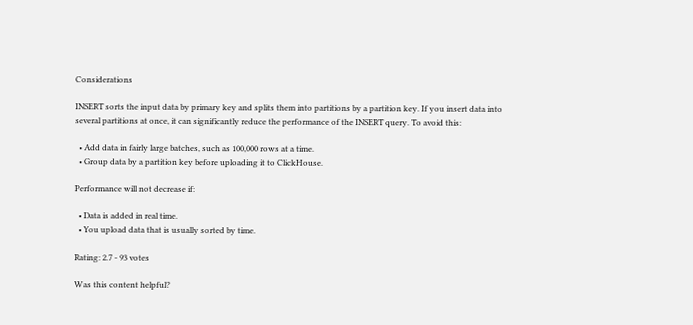Considerations

INSERT sorts the input data by primary key and splits them into partitions by a partition key. If you insert data into several partitions at once, it can significantly reduce the performance of the INSERT query. To avoid this:

  • Add data in fairly large batches, such as 100,000 rows at a time.
  • Group data by a partition key before uploading it to ClickHouse.

Performance will not decrease if:

  • Data is added in real time.
  • You upload data that is usually sorted by time.

Rating: 2.7 - 93 votes

Was this content helpful?